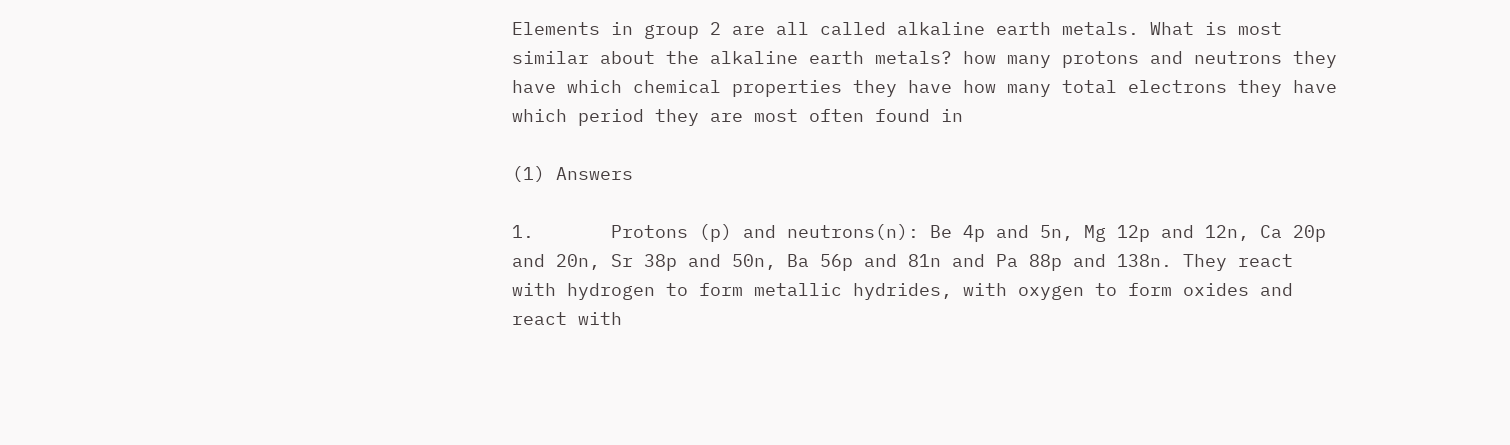Elements in group 2 are all called alkaline earth metals. What is most similar about the alkaline earth metals? how many protons and neutrons they have which chemical properties they have how many total electrons they have which period they are most often found in

(1) Answers

1.       Protons (p) and neutrons(n): Be 4p and 5n, Mg 12p and 12n, Ca 20p and 20n, Sr 38p and 50n, Ba 56p and 81n and Pa 88p and 138n. They react with hydrogen to form metallic hydrides, with oxygen to form oxides and react with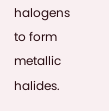halogens to form metallic halides.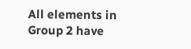All elements in Group 2 have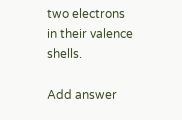two electrons in their valence shells.

Add answer